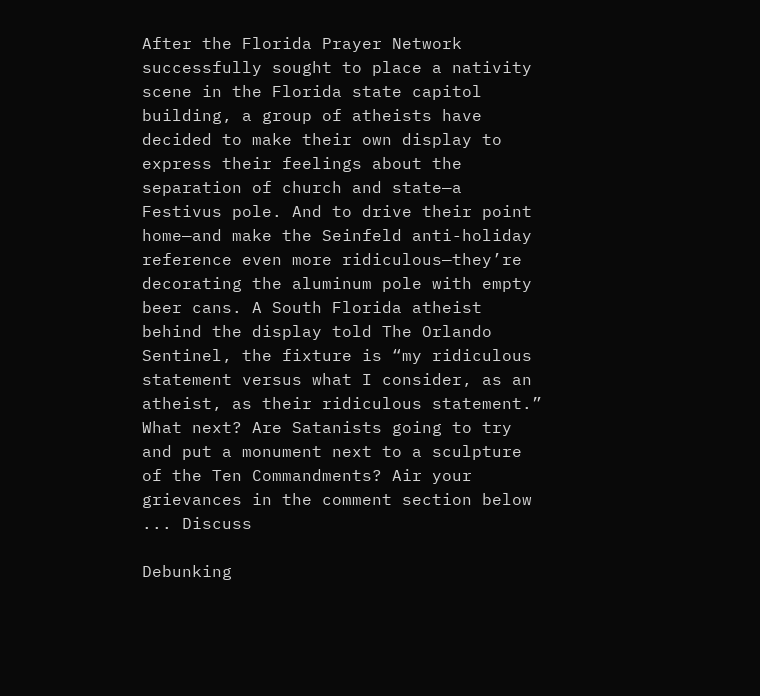After the Florida Prayer Network successfully sought to place a nativity scene in the Florida state capitol building, a group of atheists have decided to make their own display to express their feelings about the separation of church and state—a Festivus pole. And to drive their point home—and make the Seinfeld anti-holiday reference even more ridiculous—they’re decorating the aluminum pole with empty beer cans. A South Florida atheist behind the display told The Orlando Sentinel, the fixture is “my ridiculous statement versus what I consider, as an atheist, as their ridiculous statement.” What next? Are Satanists going to try and put a monument next to a sculpture of the Ten Commandments? Air your grievances in the comment section below ... Discuss

Debunking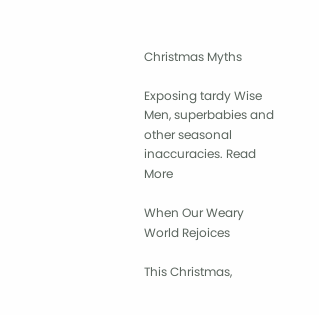Christmas Myths

Exposing tardy Wise Men, superbabies and other seasonal inaccuracies. Read More

When Our Weary World Rejoices

This Christmas,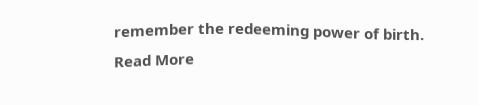remember the redeeming power of birth. Read More